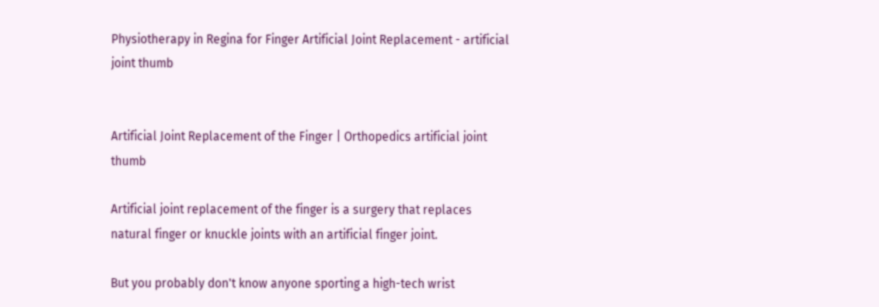Physiotherapy in Regina for Finger Artificial Joint Replacement - artificial joint thumb


Artificial Joint Replacement of the Finger | Orthopedics artificial joint thumb

Artificial joint replacement of the finger is a surgery that replaces natural finger or knuckle joints with an artificial finger joint.

But you probably don't know anyone sporting a high-tech wrist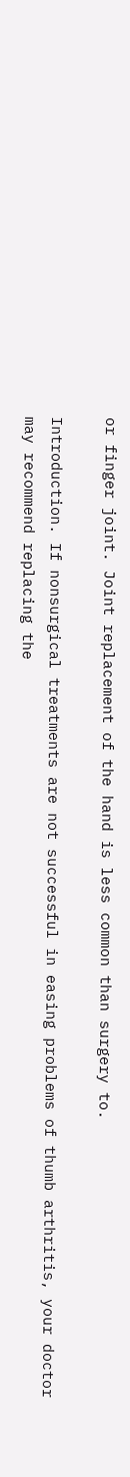or finger joint. Joint replacement of the hand is less common than surgery to.

Introduction. If nonsurgical treatments are not successful in easing problems of thumb arthritis, your doctor may recommend replacing the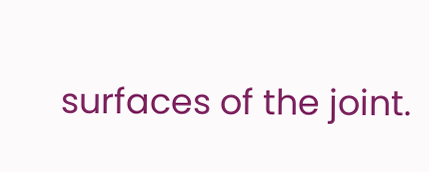surfaces of the joint.